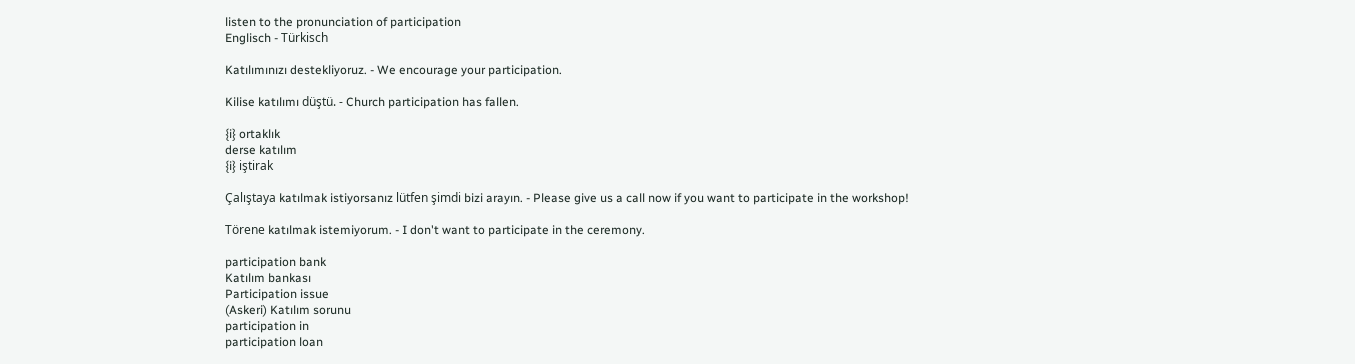listen to the pronunciation of participation
Englisch - Türkisch

Katılımınızı destekliyoruz. - We encourage your participation.

Kilise katılımı düştü. - Church participation has fallen.

{i} ortaklık
derse katılım
{i} iştirak

Çalıştaya katılmak istiyorsanız lütfen şimdi bizi arayın. - Please give us a call now if you want to participate in the workshop!

Törene katılmak istemiyorum. - I don't want to participate in the ceremony.

participation bank
Katılım bankası
Participation issue
(Askeri) Katılım sorunu
participation in
participation loan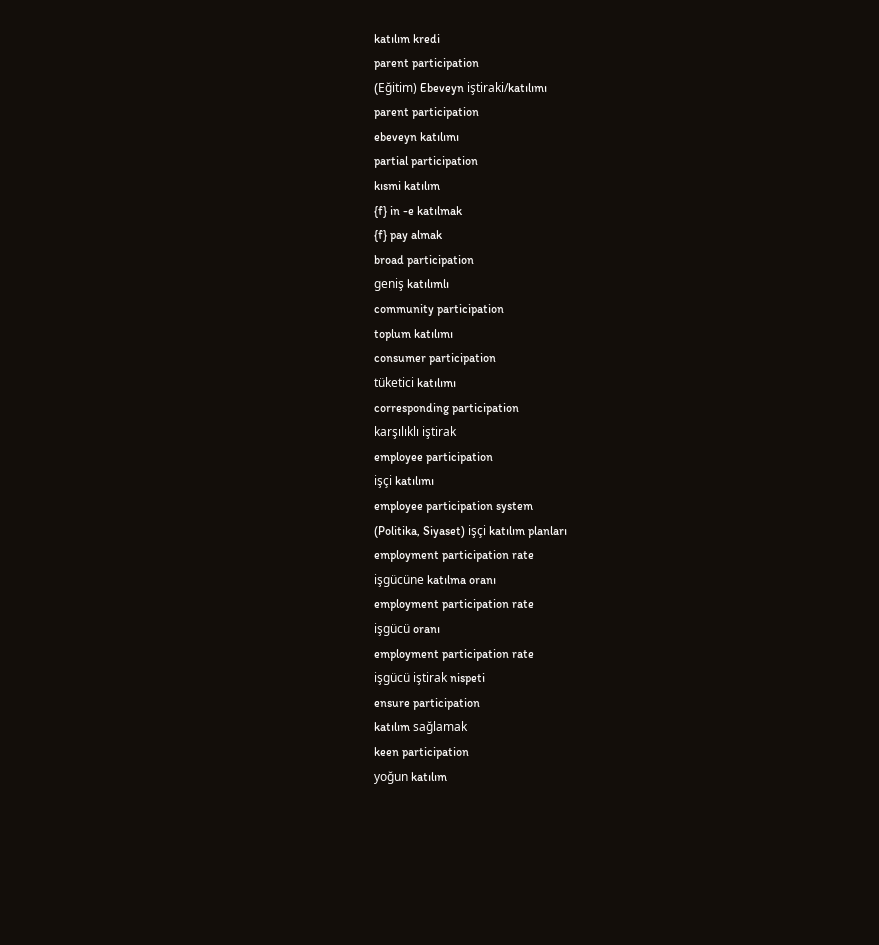katılım kredi
parent participation
(Eğitim) Ebeveyn iştiraki/katılımı
parent participation
ebeveyn katılımı
partial participation
kısmi katılım
{f} in -e katılmak
{f} pay almak
broad participation
geniş katılımlı
community participation
toplum katılımı
consumer participation
tüketici katılımı
corresponding participation
karşılıklı iştirak
employee participation
işçi katılımı
employee participation system
(Politika, Siyaset) işçi katılım planları
employment participation rate
işgücüne katılma oranı
employment participation rate
işgücü oranı
employment participation rate
işgücü iştirak nispeti
ensure participation
katılım sağlamak
keen participation
yoğun katılım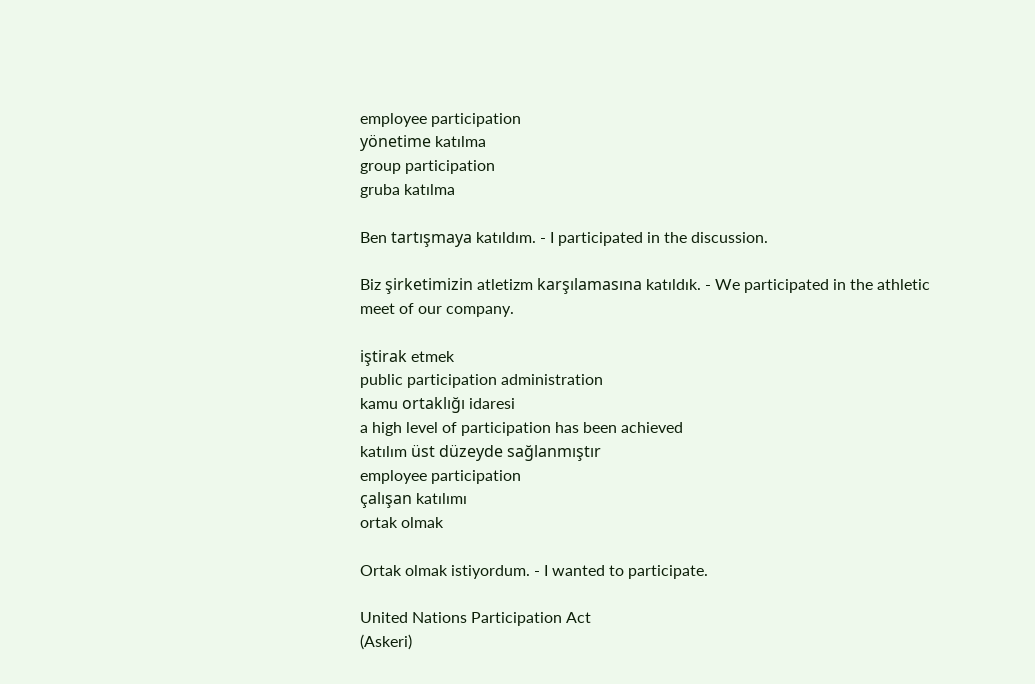employee participation
yönetime katılma
group participation
gruba katılma

Ben tartışmaya katıldım. - I participated in the discussion.

Biz şirketimizin atletizm karşılamasına katıldık. - We participated in the athletic meet of our company.

iştirak etmek
public participation administration
kamu ortaklığı idaresi
a high level of participation has been achieved
katılım üst düzeyde sağlanmıştır
employee participation
çalışan katılımı
ortak olmak

Ortak olmak istiyordum. - I wanted to participate.

United Nations Participation Act
(Askeri)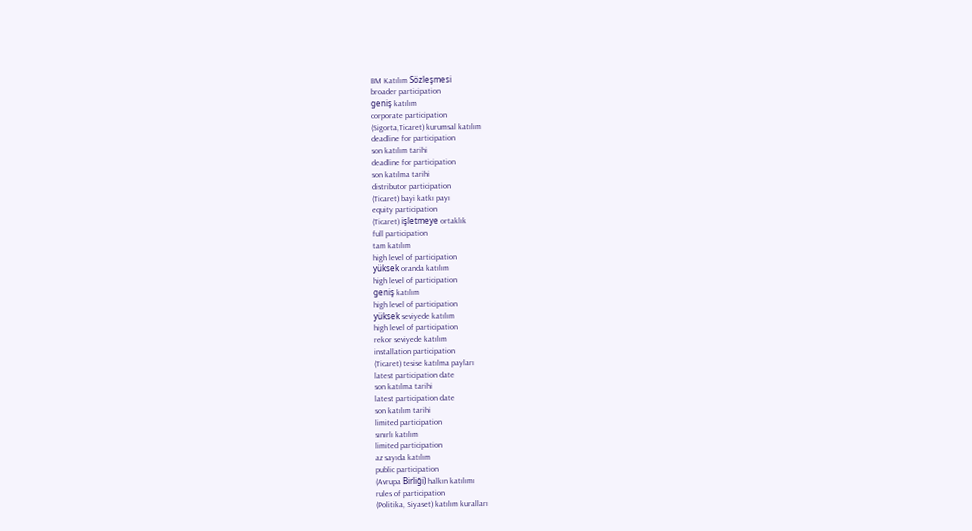BM Katılım Sözleşmesi
broader participation
geniş katılım
corporate participation
(Sigorta,Ticaret) kurumsal katılım
deadline for participation
son katılım tarihi
deadline for participation
son katılma tarihi
distributor participation
(Ticaret) bayi katkı payı
equity participation
(Ticaret) işletmeye ortaklık
full participation
tam katılım
high level of participation
yüksek oranda katılım
high level of participation
geniş katılım
high level of participation
yüksek seviyede katılım
high level of participation
rekor seviyede katılım
installation participation
(Ticaret) tesise katılma payları
latest participation date
son katılma tarihi
latest participation date
son katılım tarihi
limited participation
sınırlı katılım
limited participation
az sayıda katılım
public participation
(Avrupa Birliği) halkın katılımı
rules of participation
(Politika, Siyaset) katılım kuralları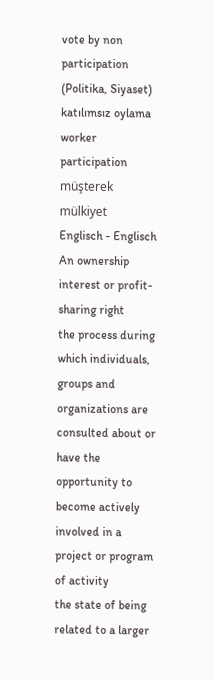vote by non participation
(Politika, Siyaset) katılımsız oylama
worker participation
müşterek mülkiyet
Englisch - Englisch
An ownership interest or profit-sharing right
the process during which individuals, groups and organizations are consulted about or have the opportunity to become actively involved in a project or program of activity
the state of being related to a larger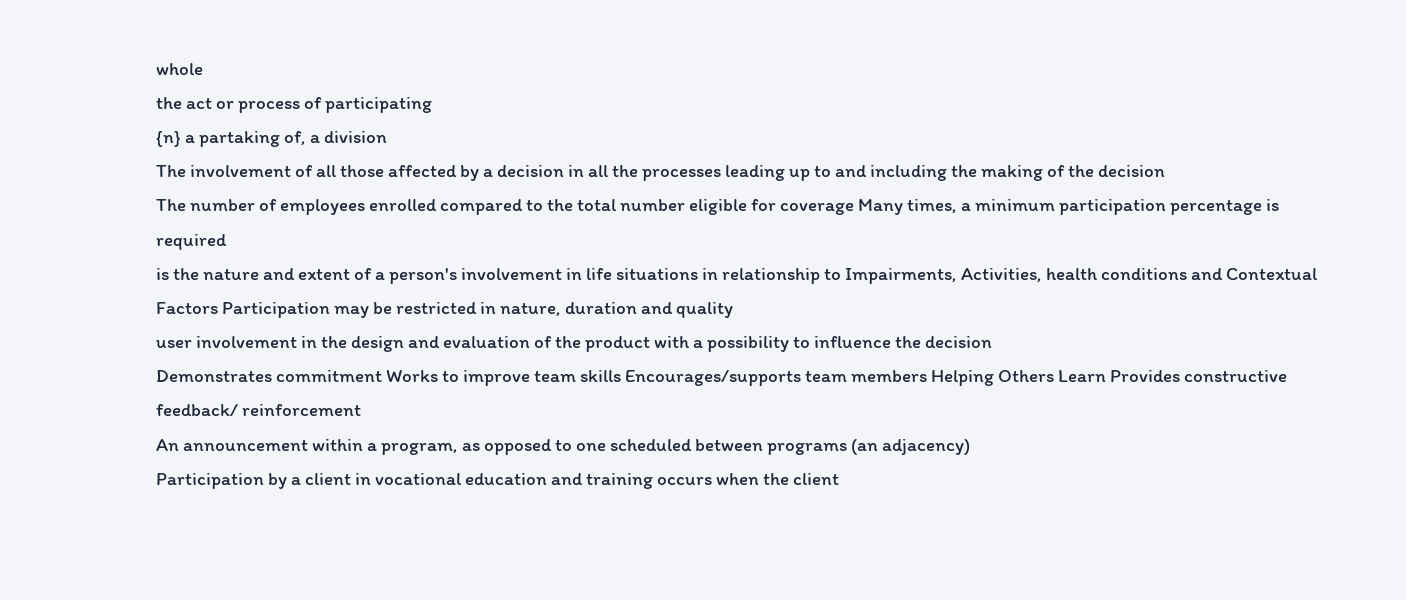whole
the act or process of participating
{n} a partaking of, a division
The involvement of all those affected by a decision in all the processes leading up to and including the making of the decision
The number of employees enrolled compared to the total number eligible for coverage Many times, a minimum participation percentage is required
is the nature and extent of a person's involvement in life situations in relationship to Impairments, Activities, health conditions and Contextual Factors Participation may be restricted in nature, duration and quality
user involvement in the design and evaluation of the product with a possibility to influence the decision
Demonstrates commitment Works to improve team skills Encourages/supports team members Helping Others Learn Provides constructive feedback/ reinforcement
An announcement within a program, as opposed to one scheduled between programs (an adjacency)
Participation by a client in vocational education and training occurs when the client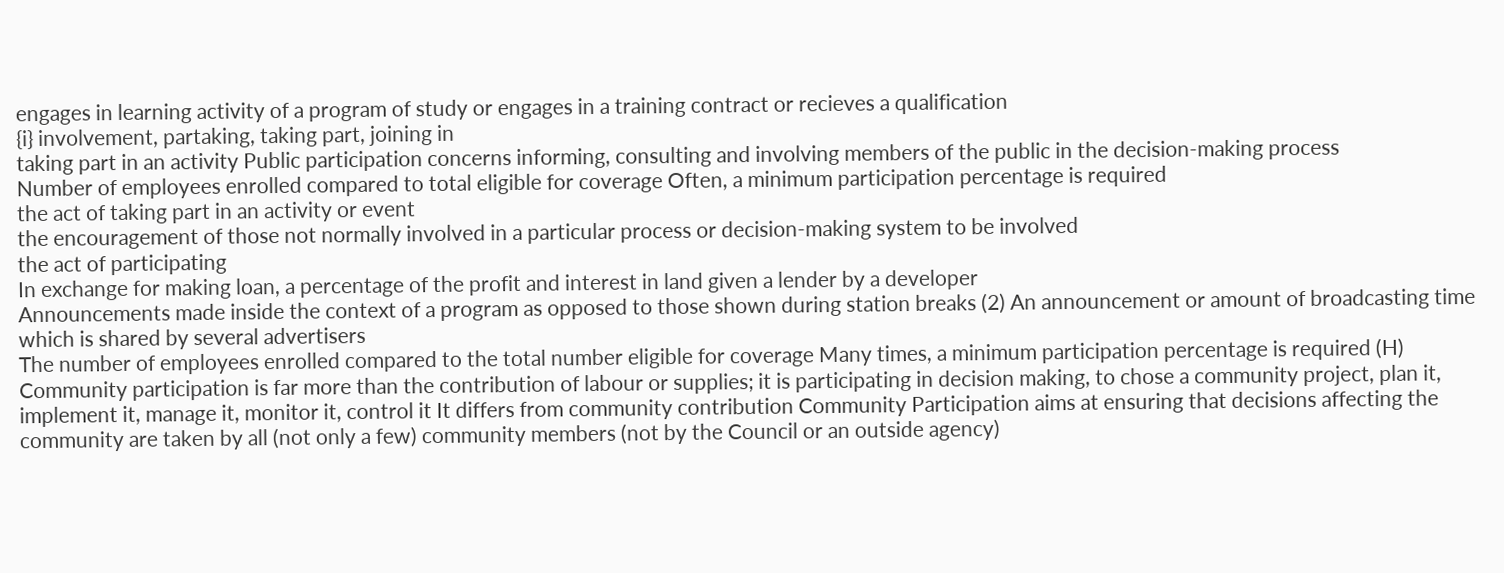engages in learning activity of a program of study or engages in a training contract or recieves a qualification
{i} involvement, partaking, taking part, joining in
taking part in an activity Public participation concerns informing, consulting and involving members of the public in the decision-making process
Number of employees enrolled compared to total eligible for coverage Often, a minimum participation percentage is required
the act of taking part in an activity or event
the encouragement of those not normally involved in a particular process or decision-making system to be involved
the act of participating
In exchange for making loan, a percentage of the profit and interest in land given a lender by a developer
Announcements made inside the context of a program as opposed to those shown during station breaks (2) An announcement or amount of broadcasting time which is shared by several advertisers
The number of employees enrolled compared to the total number eligible for coverage Many times, a minimum participation percentage is required (H)
Community participation is far more than the contribution of labour or supplies; it is participating in decision making, to chose a community project, plan it, implement it, manage it, monitor it, control it It differs from community contribution Community Participation aims at ensuring that decisions affecting the community are taken by all (not only a few) community members (not by the Council or an outside agency)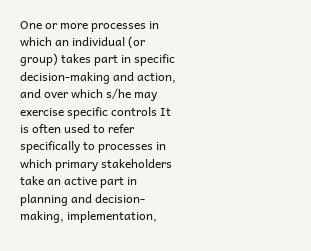One or more processes in which an individual (or group) takes part in specific decision-making and action, and over which s/he may exercise specific controls It is often used to refer specifically to processes in which primary stakeholders take an active part in planning and decision-making, implementation,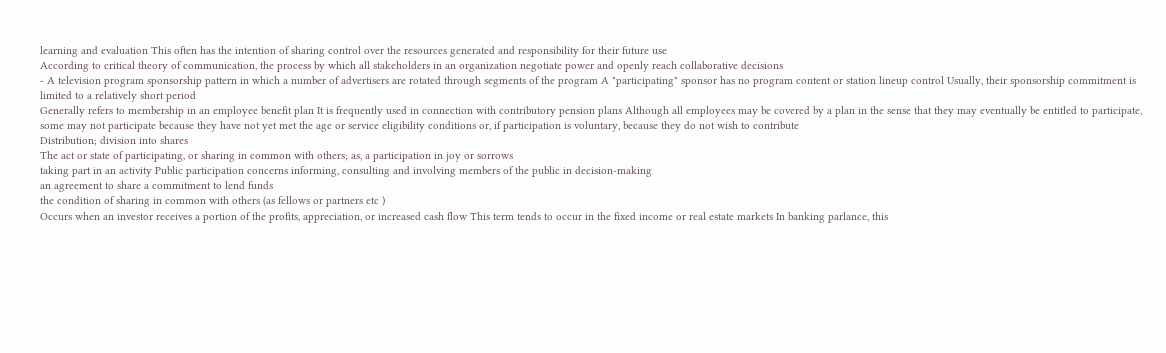learning and evaluation This often has the intention of sharing control over the resources generated and responsibility for their future use
According to critical theory of communication, the process by which all stakeholders in an organization negotiate power and openly reach collaborative decisions
- A television program sponsorship pattern in which a number of advertisers are rotated through segments of the program A "participating" sponsor has no program content or station lineup control Usually, their sponsorship commitment is limited to a relatively short period
Generally refers to membership in an employee benefit plan It is frequently used in connection with contributory pension plans Although all employees may be covered by a plan in the sense that they may eventually be entitled to participate, some may not participate because they have not yet met the age or service eligibility conditions or, if participation is voluntary, because they do not wish to contribute
Distribution; division into shares
The act or state of participating, or sharing in common with others; as, a participation in joy or sorrows
taking part in an activity Public participation concerns informing, consulting and involving members of the public in decision-making
an agreement to share a commitment to lend funds
the condition of sharing in common with others (as fellows or partners etc )
Occurs when an investor receives a portion of the profits, appreciation, or increased cash flow This term tends to occur in the fixed income or real estate markets In banking parlance, this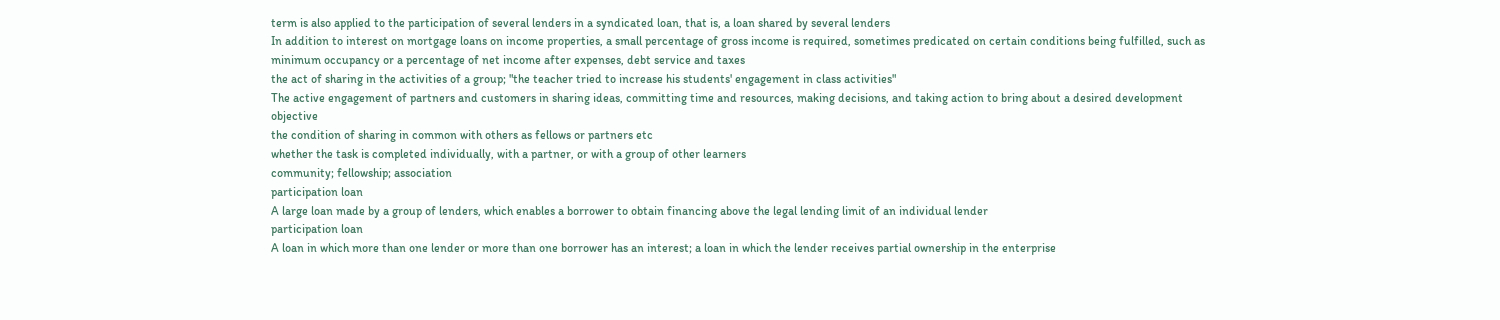term is also applied to the participation of several lenders in a syndicated loan, that is, a loan shared by several lenders
In addition to interest on mortgage loans on income properties, a small percentage of gross income is required, sometimes predicated on certain conditions being fulfilled, such as minimum occupancy or a percentage of net income after expenses, debt service and taxes
the act of sharing in the activities of a group; "the teacher tried to increase his students' engagement in class activities"
The active engagement of partners and customers in sharing ideas, committing time and resources, making decisions, and taking action to bring about a desired development objective
the condition of sharing in common with others as fellows or partners etc
whether the task is completed individually, with a partner, or with a group of other learners
community; fellowship; association
participation loan
A large loan made by a group of lenders, which enables a borrower to obtain financing above the legal lending limit of an individual lender
participation loan
A loan in which more than one lender or more than one borrower has an interest; a loan in which the lender receives partial ownership in the enterprise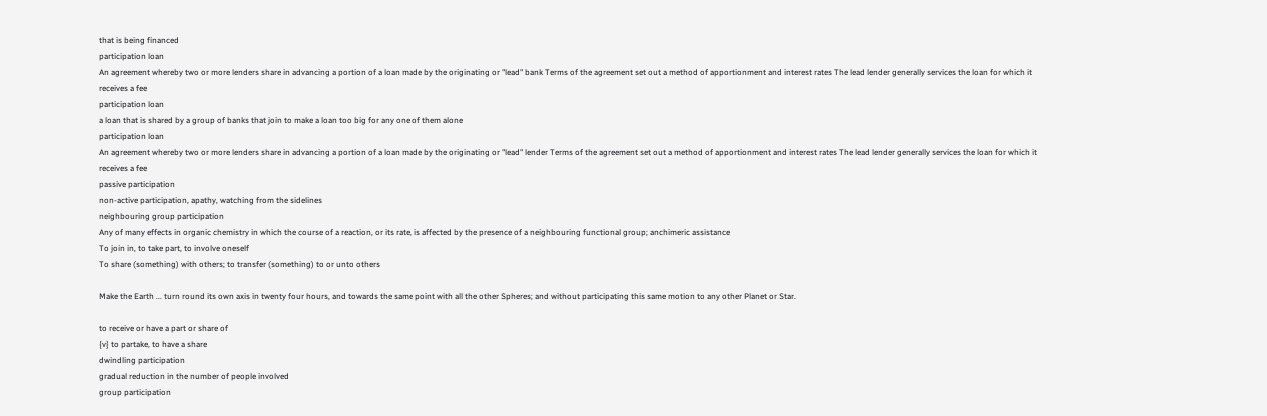that is being financed
participation loan
An agreement whereby two or more lenders share in advancing a portion of a loan made by the originating or "lead" bank Terms of the agreement set out a method of apportionment and interest rates The lead lender generally services the loan for which it receives a fee
participation loan
a loan that is shared by a group of banks that join to make a loan too big for any one of them alone
participation loan
An agreement whereby two or more lenders share in advancing a portion of a loan made by the originating or "lead" lender Terms of the agreement set out a method of apportionment and interest rates The lead lender generally services the loan for which it receives a fee
passive participation
non-active participation, apathy, watching from the sidelines
neighbouring group participation
Any of many effects in organic chemistry in which the course of a reaction, or its rate, is affected by the presence of a neighbouring functional group; anchimeric assistance
To join in, to take part, to involve oneself
To share (something) with others; to transfer (something) to or unto others

Make the Earth ... turn round its own axis in twenty four hours, and towards the same point with all the other Spheres; and without participating this same motion to any other Planet or Star.

to receive or have a part or share of
{v} to partake, to have a share
dwindling participation
gradual reduction in the number of people involved
group participation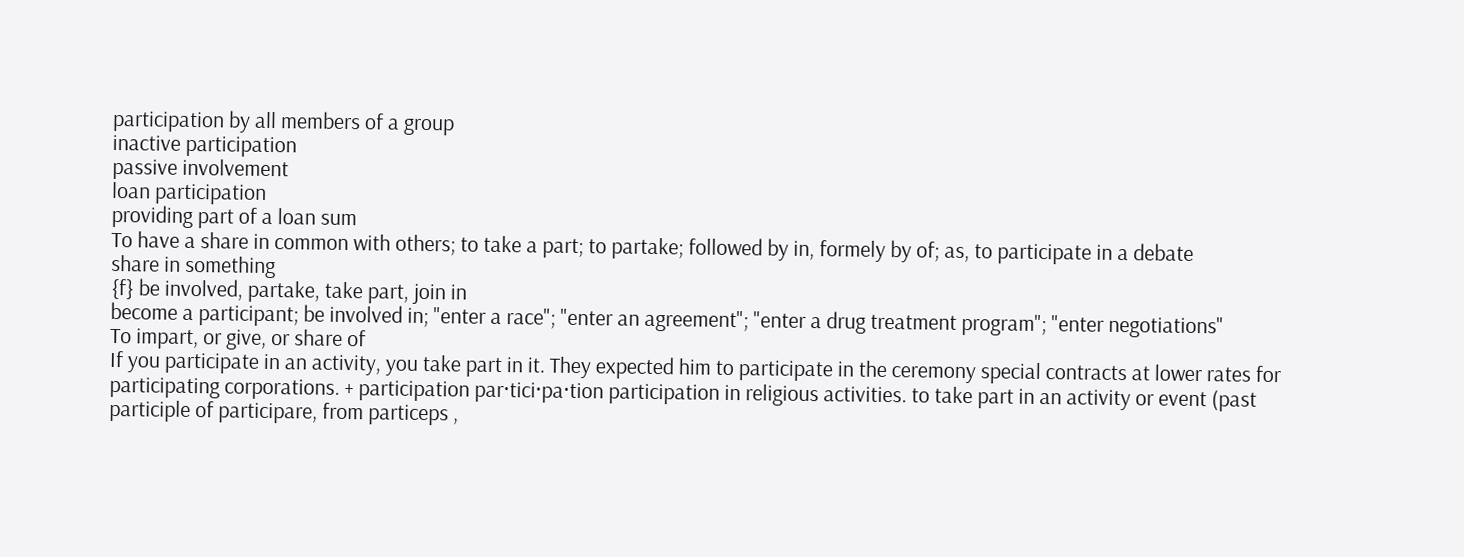participation by all members of a group
inactive participation
passive involvement
loan participation
providing part of a loan sum
To have a share in common with others; to take a part; to partake; followed by in, formely by of; as, to participate in a debate
share in something
{f} be involved, partake, take part, join in
become a participant; be involved in; "enter a race"; "enter an agreement"; "enter a drug treatment program"; "enter negotiations"
To impart, or give, or share of
If you participate in an activity, you take part in it. They expected him to participate in the ceremony special contracts at lower rates for participating corporations. + participation par·tici·pa·tion participation in religious activities. to take part in an activity or event (past participle of participare, from particeps ,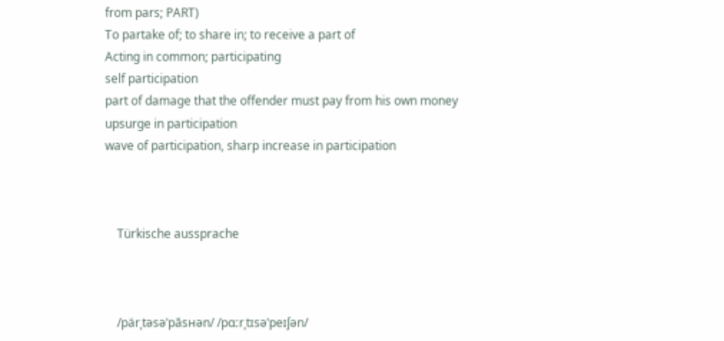from pars; PART)
To partake of; to share in; to receive a part of
Acting in common; participating
self participation
part of damage that the offender must pay from his own money
upsurge in participation
wave of participation, sharp increase in participation



    Türkische aussprache



    /pärˌtəsəˈpāsʜən/ /pɑːrˌtɪsəˈpeɪʃən/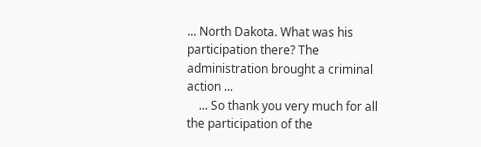... North Dakota. What was his participation there? The administration brought a criminal action ...
    ... So thank you very much for all the participation of the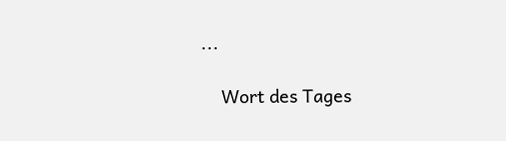...

    Wort des Tages